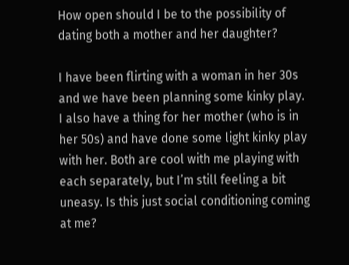How open should I be to the possibility of dating both a mother and her daughter?

I have been flirting with a woman in her 30s and we have been planning some kinky play. I also have a thing for her mother (who is in her 50s) and have done some light kinky play with her. Both are cool with me playing with each separately, but I’m still feeling a bit uneasy. Is this just social conditioning coming at me?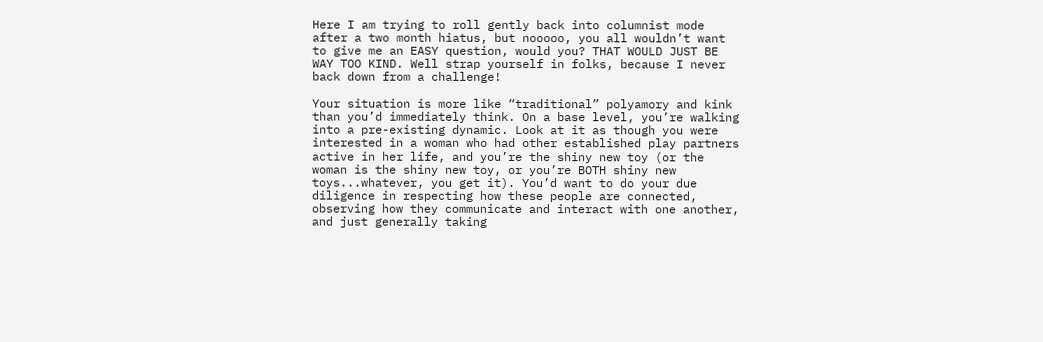Here I am trying to roll gently back into columnist mode after a two month hiatus, but nooooo, you all wouldn’t want to give me an EASY question, would you? THAT WOULD JUST BE WAY TOO KIND. Well strap yourself in folks, because I never back down from a challenge!

Your situation is more like “traditional” polyamory and kink than you’d immediately think. On a base level, you’re walking into a pre-existing dynamic. Look at it as though you were interested in a woman who had other established play partners active in her life, and you’re the shiny new toy (or the woman is the shiny new toy, or you’re BOTH shiny new toys...whatever, you get it). You’d want to do your due diligence in respecting how these people are connected, observing how they communicate and interact with one another, and just generally taking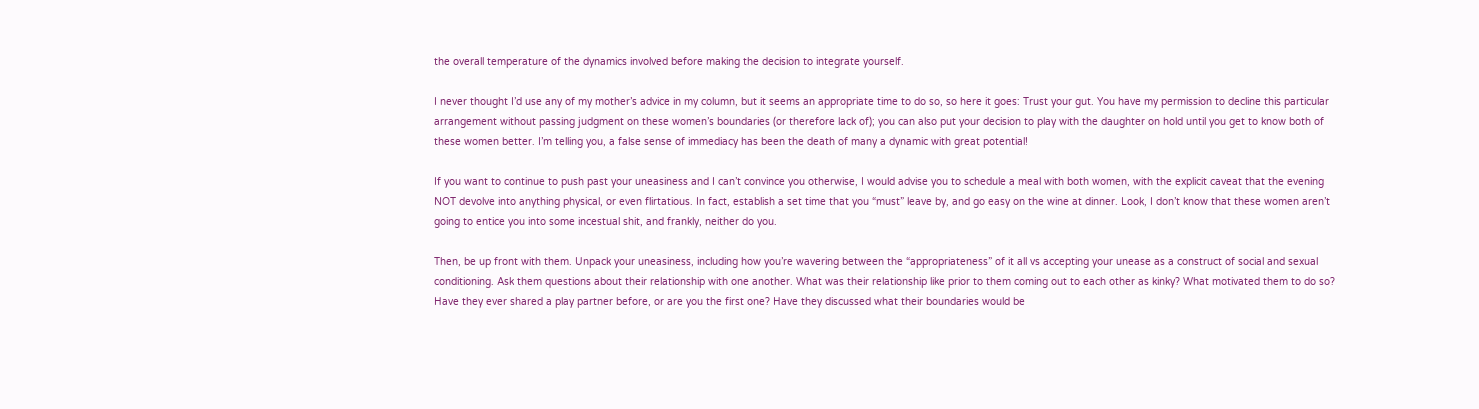the overall temperature of the dynamics involved before making the decision to integrate yourself.

I never thought I’d use any of my mother’s advice in my column, but it seems an appropriate time to do so, so here it goes: Trust your gut. You have my permission to decline this particular arrangement without passing judgment on these women’s boundaries (or therefore lack of); you can also put your decision to play with the daughter on hold until you get to know both of these women better. I’m telling you, a false sense of immediacy has been the death of many a dynamic with great potential!

If you want to continue to push past your uneasiness and I can’t convince you otherwise, I would advise you to schedule a meal with both women, with the explicit caveat that the evening NOT devolve into anything physical, or even flirtatious. In fact, establish a set time that you “must” leave by, and go easy on the wine at dinner. Look, I don’t know that these women aren’t going to entice you into some incestual shit, and frankly, neither do you.

Then, be up front with them. Unpack your uneasiness, including how you’re wavering between the “appropriateness” of it all vs accepting your unease as a construct of social and sexual conditioning. Ask them questions about their relationship with one another. What was their relationship like prior to them coming out to each other as kinky? What motivated them to do so? Have they ever shared a play partner before, or are you the first one? Have they discussed what their boundaries would be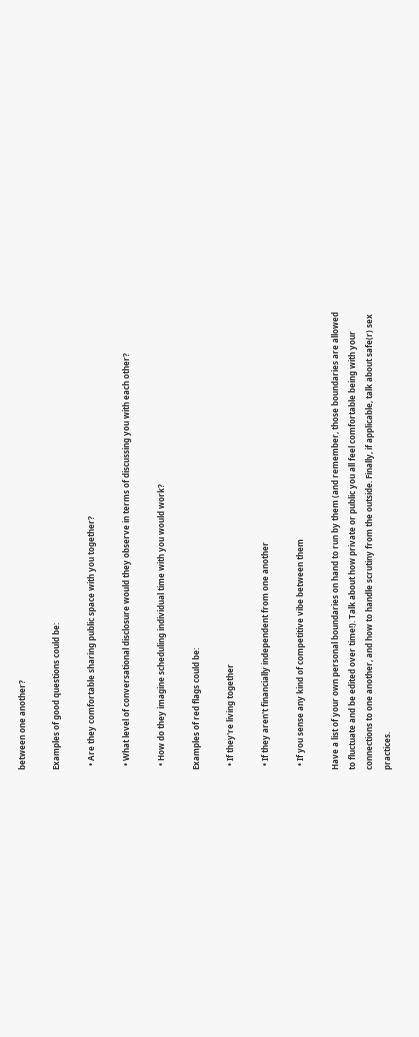between one another?

Examples of good questions could be:

  • Are they comfortable sharing public space with you together?

  • What level of conversational disclosure would they observe in terms of discussing you with each other?

  • How do they imagine scheduling individual time with you would work?

Examples of red flags could be:

  • If they're living together

  • If they aren't financially independent from one another

  • If you sense any kind of competitive vibe between them

Have a list of your own personal boundaries on hand to run by them (and remember, those boundaries are allowed to fluctuate and be edited over time!). Talk about how private or public you all feel comfortable being with your connections to one another, and how to handle scrutiny from the outside. Finally, if applicable, talk about safe(r) sex practices.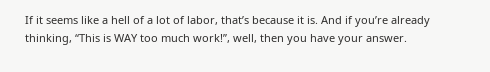If it seems like a hell of a lot of labor, that’s because it is. And if you’re already thinking, “This is WAY too much work!”, well, then you have your answer.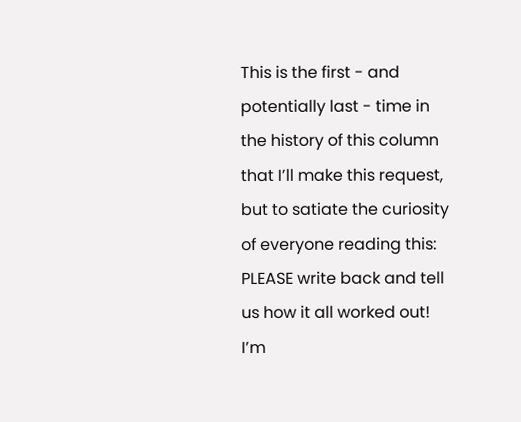This is the first - and potentially last - time in the history of this column that I’ll make this request, but to satiate the curiosity of everyone reading this: PLEASE write back and tell us how it all worked out! I’m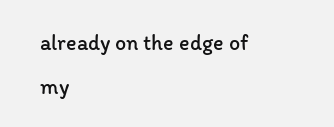already on the edge of my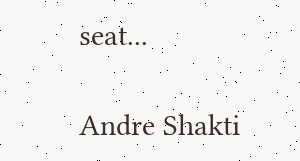seat...

Andre Shakti